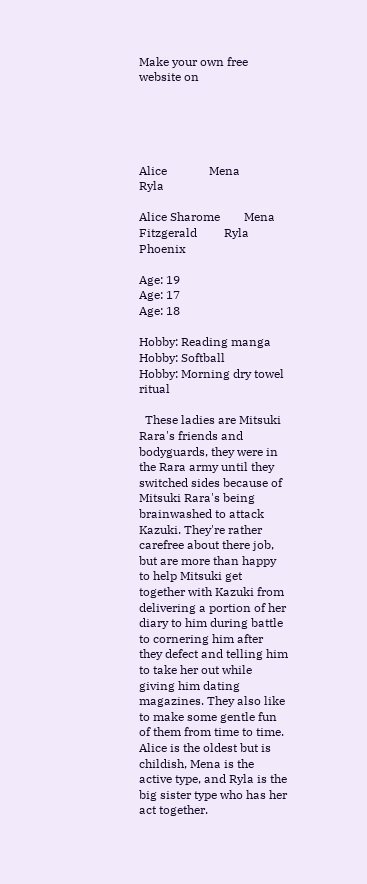Make your own free website on





Alice              Mena              Ryla

Alice Sharome        Mena Fitzgerald         Ryla Phoenix

Age: 19                                      Age: 17                                           Age: 18

Hobby: Reading manga               Hobby: Softball                               Hobby: Morning dry towel ritual

  These ladies are Mitsuki Rara's friends and bodyguards, they were in the Rara army until they switched sides because of Mitsuki Rara's being brainwashed to attack Kazuki. They're rather carefree about there job, but are more than happy to help Mitsuki get together with Kazuki from delivering a portion of her diary to him during battle to cornering him after they defect and telling him to take her out while giving him dating magazines. They also like to make some gentle fun of them from time to time. Alice is the oldest but is childish, Mena is the active type, and Ryla is the big sister type who has her act together.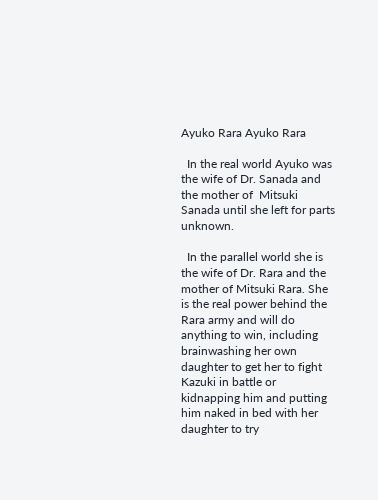Ayuko Rara Ayuko Rara

  In the real world Ayuko was the wife of Dr. Sanada and the mother of  Mitsuki Sanada until she left for parts unknown.

  In the parallel world she is the wife of Dr. Rara and the mother of Mitsuki Rara. She is the real power behind the Rara army and will do anything to win, including brainwashing her own daughter to get her to fight Kazuki in battle or kidnapping him and putting him naked in bed with her daughter to try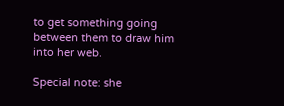to get something going between them to draw him into her web.

Special note: she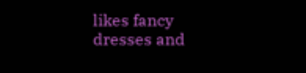likes fancy dresses and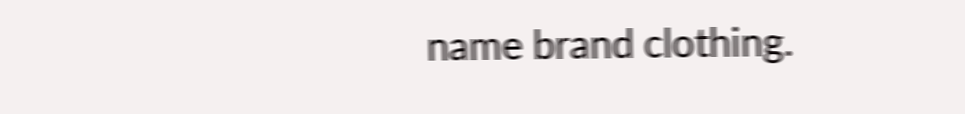name brand clothing.